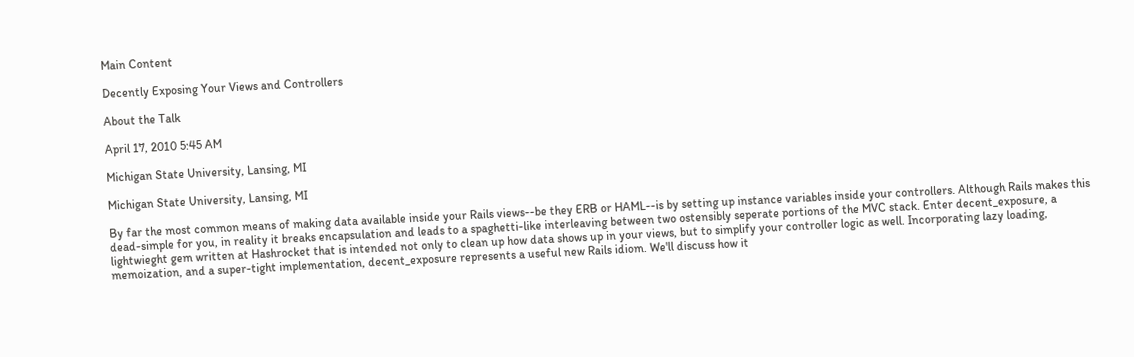Main Content

Decently Exposing Your Views and Controllers

About the Talk

April 17, 2010 5:45 AM

Michigan State University, Lansing, MI

Michigan State University, Lansing, MI

By far the most common means of making data available inside your Rails views--be they ERB or HAML--is by setting up instance variables inside your controllers. Although Rails makes this dead-simple for you, in reality it breaks encapsulation and leads to a spaghetti-like interleaving between two ostensibly seperate portions of the MVC stack. Enter decent_exposure, a lightwieght gem written at Hashrocket that is intended not only to clean up how data shows up in your views, but to simplify your controller logic as well. Incorporating lazy loading, memoization, and a super-tight implementation, decent_exposure represents a useful new Rails idiom. We'll discuss how it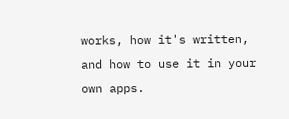works, how it's written, and how to use it in your own apps.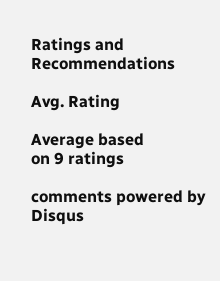Ratings and Recommendations

Avg. Rating

Average based
on 9 ratings

comments powered by Disqus